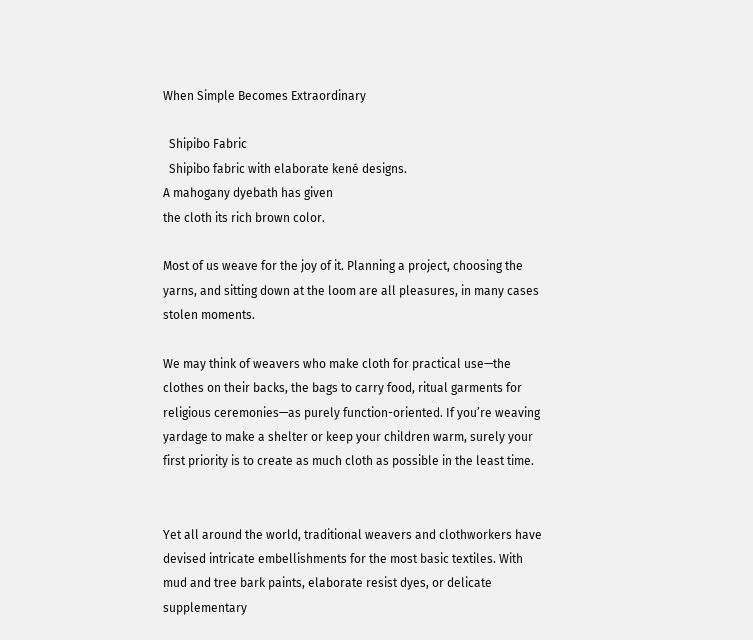When Simple Becomes Extraordinary

  Shipibo Fabric
  Shipibo fabric with elaborate kené designs.
A mahogany dyebath has given
the cloth its rich brown color.

Most of us weave for the joy of it. Planning a project, choosing the yarns, and sitting down at the loom are all pleasures, in many cases stolen moments.

We may think of weavers who make cloth for practical use—the clothes on their backs, the bags to carry food, ritual garments for religious ceremonies—as purely function-oriented. If you’re weaving yardage to make a shelter or keep your children warm, surely your first priority is to create as much cloth as possible in the least time.


Yet all around the world, traditional weavers and clothworkers have devised intricate embellishments for the most basic textiles. With mud and tree bark paints, elaborate resist dyes, or delicate supplementary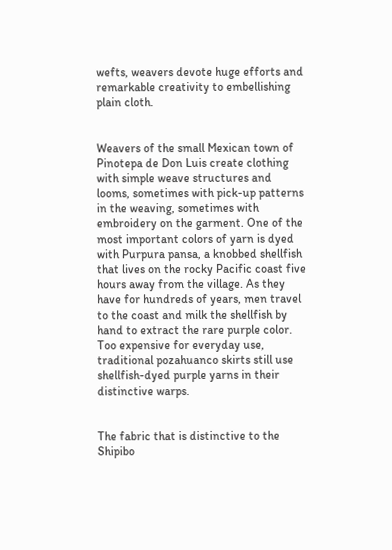wefts, weavers devote huge efforts and remarkable creativity to embellishing plain cloth.


Weavers of the small Mexican town of Pinotepa de Don Luis create clothing with simple weave structures and looms, sometimes with pick-up patterns in the weaving, sometimes with embroidery on the garment. One of the most important colors of yarn is dyed with Purpura pansa, a knobbed shellfish that lives on the rocky Pacific coast five hours away from the village. As they have for hundreds of years, men travel to the coast and milk the shellfish by hand to extract the rare purple color. Too expensive for everyday use, traditional pozahuanco skirts still use shellfish-dyed purple yarns in their distinctive warps.


The fabric that is distinctive to the Shipibo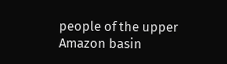people of the upper Amazon basin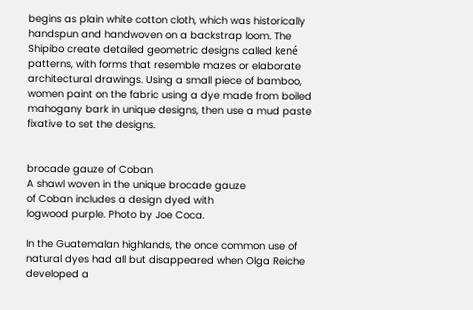begins as plain white cotton cloth, which was historically handspun and handwoven on a backstrap loom. The Shipibo create detailed geometric designs called kené patterns, with forms that resemble mazes or elaborate architectural drawings. Using a small piece of bamboo, women paint on the fabric using a dye made from boiled mahogany bark in unique designs, then use a mud paste fixative to set the designs.


brocade gauze of Coban
A shawl woven in the unique brocade gauze
of Coban includes a design dyed with
logwood purple. Photo by Joe Coca.

In the Guatemalan highlands, the once common use of natural dyes had all but disappeared when Olga Reiche developed a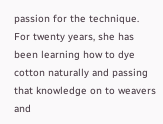passion for the technique. For twenty years, she has been learning how to dye cotton naturally and passing that knowledge on to weavers and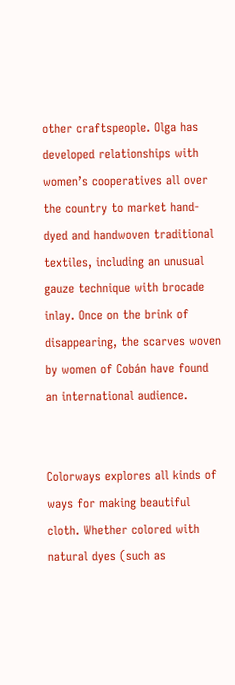other craftspeople. Olga has developed relationships with women’s cooperatives all over the country to market hand-dyed and handwoven traditional textiles, including an unusual gauze technique with brocade inlay. Once on the brink of disappearing, the scarves woven by women of Cobán have found an international audience.


Colorways explores all kinds of ways for making beautiful cloth. Whether colored with natural dyes (such as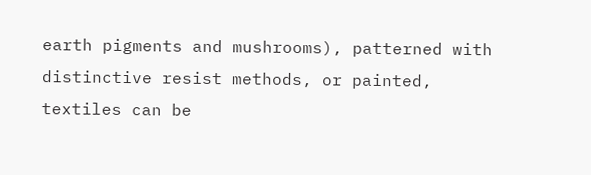earth pigments and mushrooms), patterned with distinctive resist methods, or painted, textiles can be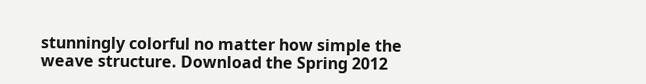stunningly colorful no matter how simple the weave structure. Download the Spring 2012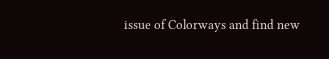issue of Colorways and find new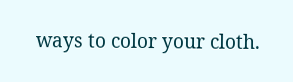ways to color your cloth.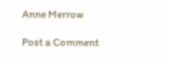Anne Merrow

Post a Comment